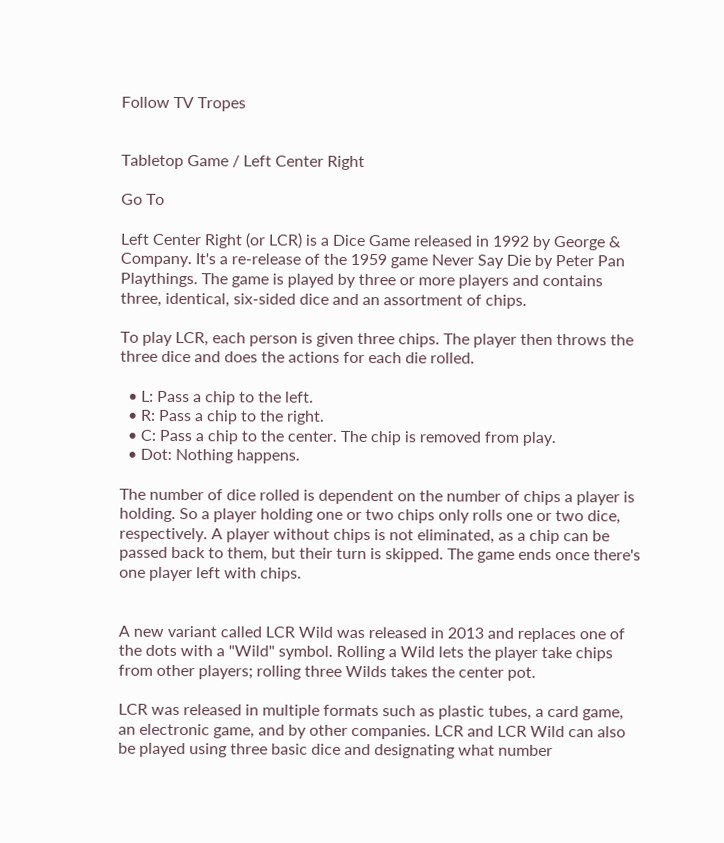Follow TV Tropes


Tabletop Game / Left Center Right

Go To

Left Center Right (or LCR) is a Dice Game released in 1992 by George & Company. It's a re-release of the 1959 game Never Say Die by Peter Pan Playthings. The game is played by three or more players and contains three, identical, six-sided dice and an assortment of chips.

To play LCR, each person is given three chips. The player then throws the three dice and does the actions for each die rolled.

  • L: Pass a chip to the left.
  • R: Pass a chip to the right.
  • C: Pass a chip to the center. The chip is removed from play.
  • Dot: Nothing happens.

The number of dice rolled is dependent on the number of chips a player is holding. So a player holding one or two chips only rolls one or two dice, respectively. A player without chips is not eliminated, as a chip can be passed back to them, but their turn is skipped. The game ends once there's one player left with chips.


A new variant called LCR Wild was released in 2013 and replaces one of the dots with a "Wild" symbol. Rolling a Wild lets the player take chips from other players; rolling three Wilds takes the center pot.

LCR was released in multiple formats such as plastic tubes, a card game, an electronic game, and by other companies. LCR and LCR Wild can also be played using three basic dice and designating what number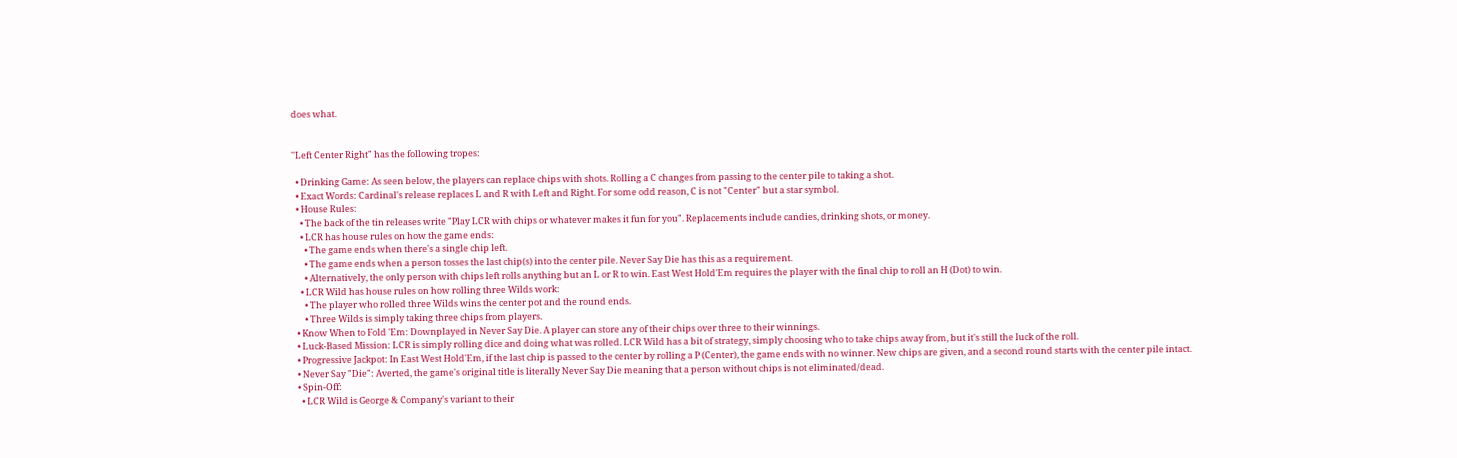does what.


''Left Center Right" has the following tropes:

  • Drinking Game: As seen below, the players can replace chips with shots. Rolling a C changes from passing to the center pile to taking a shot.
  • Exact Words: Cardinal's release replaces L and R with Left and Right. For some odd reason, C is not "Center" but a star symbol.
  • House Rules:
    • The back of the tin releases write "Play LCR with chips or whatever makes it fun for you". Replacements include candies, drinking shots, or money.
    • LCR has house rules on how the game ends:
      • The game ends when there's a single chip left.
      • The game ends when a person tosses the last chip(s) into the center pile. Never Say Die has this as a requirement.
      • Alternatively, the only person with chips left rolls anything but an L or R to win. East West Hold'Em requires the player with the final chip to roll an H (Dot) to win.
    • LCR Wild has house rules on how rolling three Wilds work:
      • The player who rolled three Wilds wins the center pot and the round ends.
      • Three Wilds is simply taking three chips from players.
  • Know When to Fold 'Em: Downplayed in Never Say Die. A player can store any of their chips over three to their winnings.
  • Luck-Based Mission: LCR is simply rolling dice and doing what was rolled. LCR Wild has a bit of strategy, simply choosing who to take chips away from, but it's still the luck of the roll.
  • Progressive Jackpot: In East West Hold'Em, if the last chip is passed to the center by rolling a P (Center), the game ends with no winner. New chips are given, and a second round starts with the center pile intact.
  • Never Say "Die": Averted, the game's original title is literally Never Say Die meaning that a person without chips is not eliminated/dead.
  • Spin-Off:
    • LCR Wild is George & Company's variant to their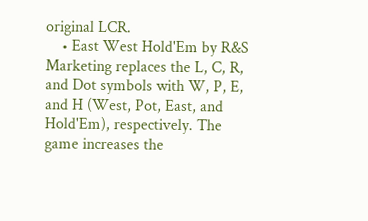original LCR.
    • East West Hold'Em by R&S Marketing replaces the L, C, R, and Dot symbols with W, P, E, and H (West, Pot, East, and Hold'Em), respectively. The game increases the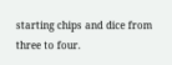starting chips and dice from three to four.